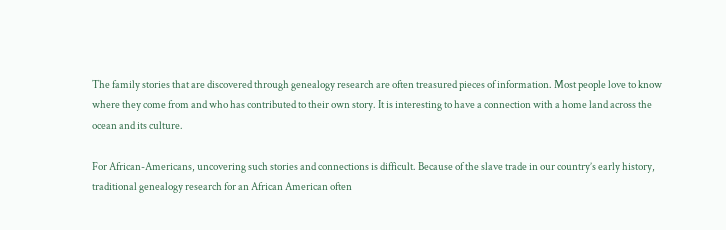The family stories that are discovered through genealogy research are often treasured pieces of information. Most people love to know where they come from and who has contributed to their own story. It is interesting to have a connection with a home land across the ocean and its culture.

For African-Americans, uncovering such stories and connections is difficult. Because of the slave trade in our country’s early history, traditional genealogy research for an African American often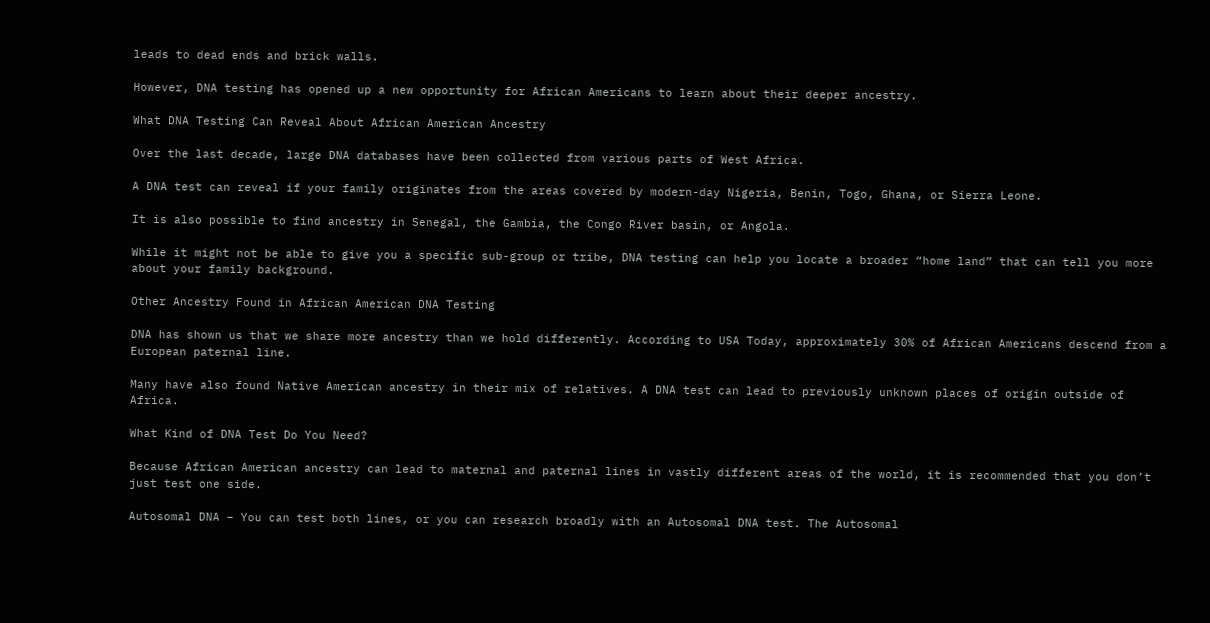leads to dead ends and brick walls.

However, DNA testing has opened up a new opportunity for African Americans to learn about their deeper ancestry.

What DNA Testing Can Reveal About African American Ancestry

Over the last decade, large DNA databases have been collected from various parts of West Africa.

A DNA test can reveal if your family originates from the areas covered by modern-day Nigeria, Benin, Togo, Ghana, or Sierra Leone.

It is also possible to find ancestry in Senegal, the Gambia, the Congo River basin, or Angola.

While it might not be able to give you a specific sub-group or tribe, DNA testing can help you locate a broader “home land” that can tell you more about your family background.

Other Ancestry Found in African American DNA Testing

DNA has shown us that we share more ancestry than we hold differently. According to USA Today, approximately 30% of African Americans descend from a European paternal line.

Many have also found Native American ancestry in their mix of relatives. A DNA test can lead to previously unknown places of origin outside of Africa.

What Kind of DNA Test Do You Need?

Because African American ancestry can lead to maternal and paternal lines in vastly different areas of the world, it is recommended that you don’t just test one side.

Autosomal DNA – You can test both lines, or you can research broadly with an Autosomal DNA test. The Autosomal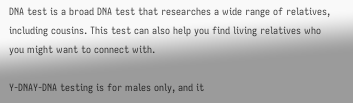DNA test is a broad DNA test that researches a wide range of relatives, including cousins. This test can also help you find living relatives who you might want to connect with.

Y-DNAY-DNA testing is for males only, and it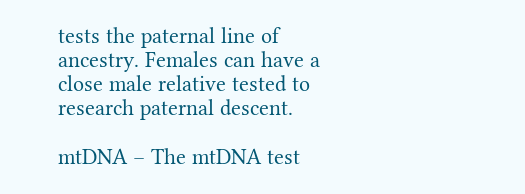tests the paternal line of ancestry. Females can have a close male relative tested to research paternal descent.

mtDNA – The mtDNA test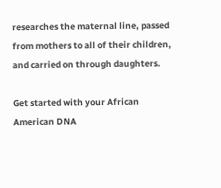researches the maternal line, passed from mothers to all of their children, and carried on through daughters.

Get started with your African American DNA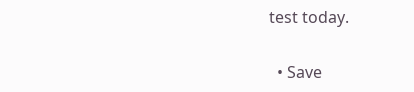test today.

  • Save